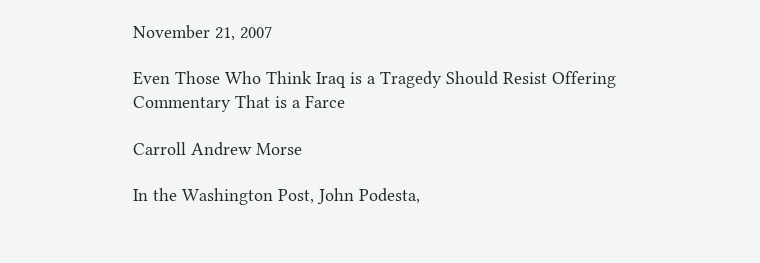November 21, 2007

Even Those Who Think Iraq is a Tragedy Should Resist Offering Commentary That is a Farce

Carroll Andrew Morse

In the Washington Post, John Podesta,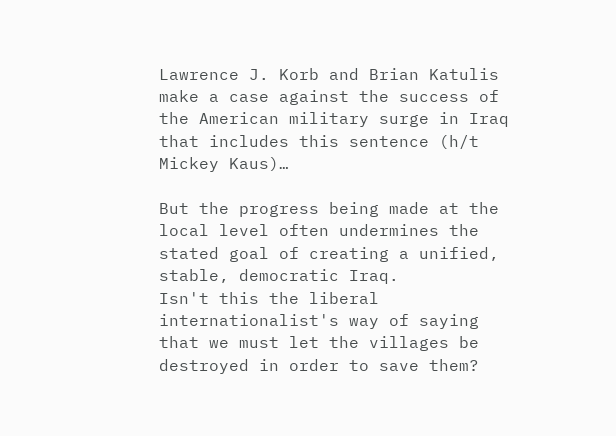Lawrence J. Korb and Brian Katulis make a case against the success of the American military surge in Iraq that includes this sentence (h/t Mickey Kaus)…

But the progress being made at the local level often undermines the stated goal of creating a unified, stable, democratic Iraq.
Isn't this the liberal internationalist's way of saying that we must let the villages be destroyed in order to save them?